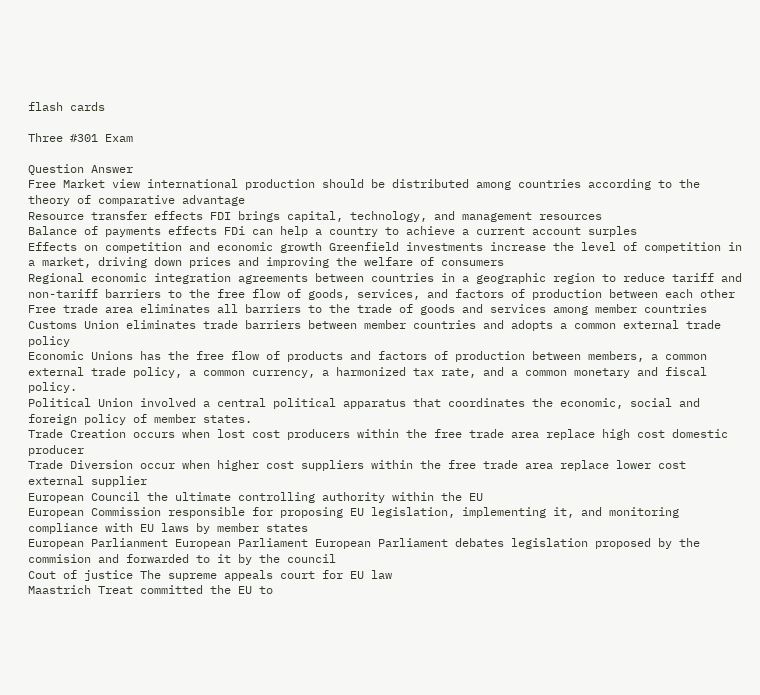flash cards

Three #301 Exam

Question Answer
Free Market view international production should be distributed among countries according to the theory of comparative advantage
Resource transfer effects FDI brings capital, technology, and management resources
Balance of payments effects FDi can help a country to achieve a current account surples
Effects on competition and economic growth Greenfield investments increase the level of competition in a market, driving down prices and improving the welfare of consumers
Regional economic integration agreements between countries in a geographic region to reduce tariff and non-tariff barriers to the free flow of goods, services, and factors of production between each other
Free trade area eliminates all barriers to the trade of goods and services among member countries
Customs Union eliminates trade barriers between member countries and adopts a common external trade policy
Economic Unions has the free flow of products and factors of production between members, a common external trade policy, a common currency, a harmonized tax rate, and a common monetary and fiscal policy.
Political Union involved a central political apparatus that coordinates the economic, social and foreign policy of member states.
Trade Creation occurs when lost cost producers within the free trade area replace high cost domestic producer
Trade Diversion occur when higher cost suppliers within the free trade area replace lower cost external supplier
European Council the ultimate controlling authority within the EU
European Commission responsible for proposing EU legislation, implementing it, and monitoring compliance with EU laws by member states
European Parlianment European Parliament European Parliament debates legislation proposed by the commision and forwarded to it by the council
Cout of justice The supreme appeals court for EU law
Maastrich Treat committed the EU to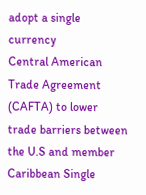adopt a single currency
Central American Trade Agreement (CAFTA) to lower trade barriers between the U.S and member
Caribbean Single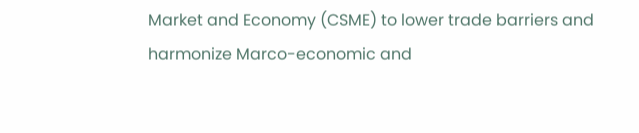Market and Economy (CSME) to lower trade barriers and harmonize Marco-economic and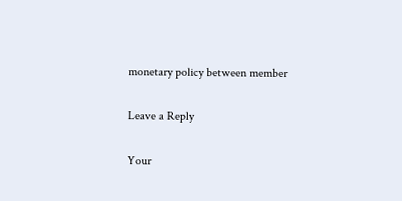monetary policy between member

Leave a Reply

Your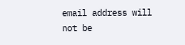email address will not be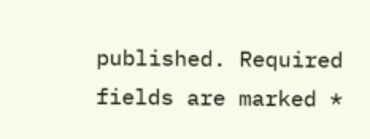published. Required fields are marked *